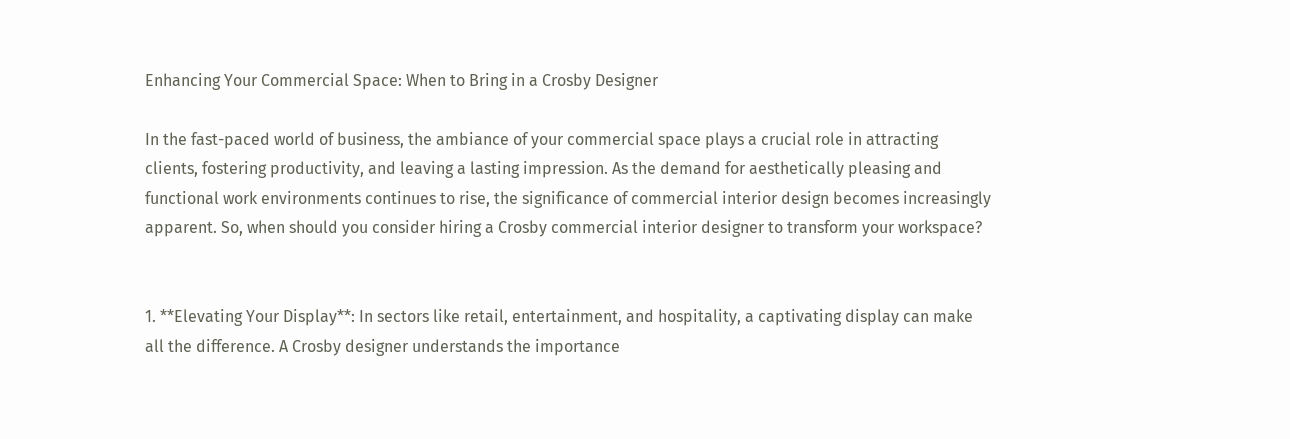Enhancing Your Commercial Space: When to Bring in a Crosby Designer

In the fast-paced world of business, the ambiance of your commercial space plays a crucial role in attracting clients, fostering productivity, and leaving a lasting impression. As the demand for aesthetically pleasing and functional work environments continues to rise, the significance of commercial interior design becomes increasingly apparent. So, when should you consider hiring a Crosby commercial interior designer to transform your workspace?


1. **Elevating Your Display**: In sectors like retail, entertainment, and hospitality, a captivating display can make all the difference. A Crosby designer understands the importance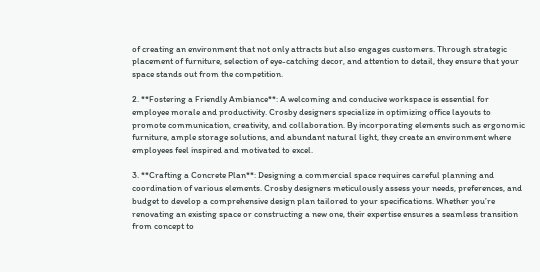of creating an environment that not only attracts but also engages customers. Through strategic placement of furniture, selection of eye-catching decor, and attention to detail, they ensure that your space stands out from the competition.

2. **Fostering a Friendly Ambiance**: A welcoming and conducive workspace is essential for employee morale and productivity. Crosby designers specialize in optimizing office layouts to promote communication, creativity, and collaboration. By incorporating elements such as ergonomic furniture, ample storage solutions, and abundant natural light, they create an environment where employees feel inspired and motivated to excel.

3. **Crafting a Concrete Plan**: Designing a commercial space requires careful planning and coordination of various elements. Crosby designers meticulously assess your needs, preferences, and budget to develop a comprehensive design plan tailored to your specifications. Whether you’re renovating an existing space or constructing a new one, their expertise ensures a seamless transition from concept to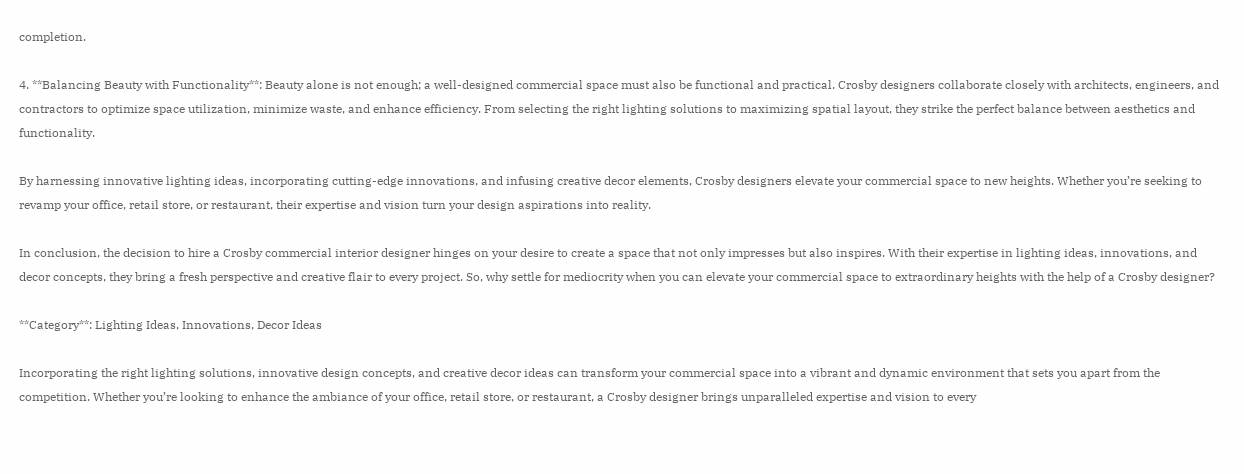completion.

4. **Balancing Beauty with Functionality**: Beauty alone is not enough; a well-designed commercial space must also be functional and practical. Crosby designers collaborate closely with architects, engineers, and contractors to optimize space utilization, minimize waste, and enhance efficiency. From selecting the right lighting solutions to maximizing spatial layout, they strike the perfect balance between aesthetics and functionality.

By harnessing innovative lighting ideas, incorporating cutting-edge innovations, and infusing creative decor elements, Crosby designers elevate your commercial space to new heights. Whether you’re seeking to revamp your office, retail store, or restaurant, their expertise and vision turn your design aspirations into reality.

In conclusion, the decision to hire a Crosby commercial interior designer hinges on your desire to create a space that not only impresses but also inspires. With their expertise in lighting ideas, innovations, and decor concepts, they bring a fresh perspective and creative flair to every project. So, why settle for mediocrity when you can elevate your commercial space to extraordinary heights with the help of a Crosby designer?

**Category**: Lighting Ideas, Innovations, Decor Ideas

Incorporating the right lighting solutions, innovative design concepts, and creative decor ideas can transform your commercial space into a vibrant and dynamic environment that sets you apart from the competition. Whether you’re looking to enhance the ambiance of your office, retail store, or restaurant, a Crosby designer brings unparalleled expertise and vision to every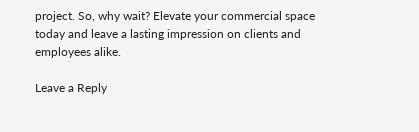project. So, why wait? Elevate your commercial space today and leave a lasting impression on clients and employees alike.

Leave a Reply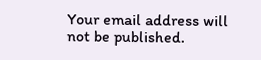Your email address will not be published.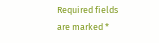Required fields are marked *